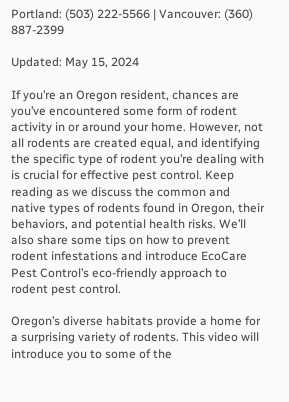Portland: (503) 222-5566 | Vancouver: (360) 887-2399

Updated: May 15, 2024

If you’re an Oregon resident, chances are you’ve encountered some form of rodent activity in or around your home. However, not all rodents are created equal, and identifying the specific type of rodent you’re dealing with is crucial for effective pest control. Keep reading as we discuss the common and native types of rodents found in Oregon, their behaviors, and potential health risks. We’ll also share some tips on how to prevent rodent infestations and introduce EcoCare Pest Control’s eco-friendly approach to rodent pest control.

Oregon’s diverse habitats provide a home for a surprising variety of rodents. This video will introduce you to some of the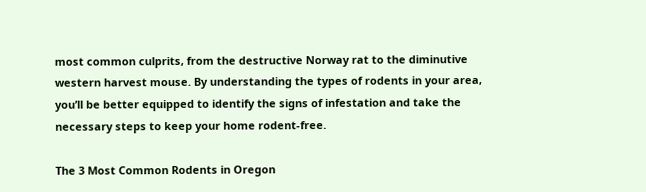most common culprits, from the destructive Norway rat to the diminutive western harvest mouse. By understanding the types of rodents in your area, you’ll be better equipped to identify the signs of infestation and take the necessary steps to keep your home rodent-free.

The 3 Most Common Rodents in Oregon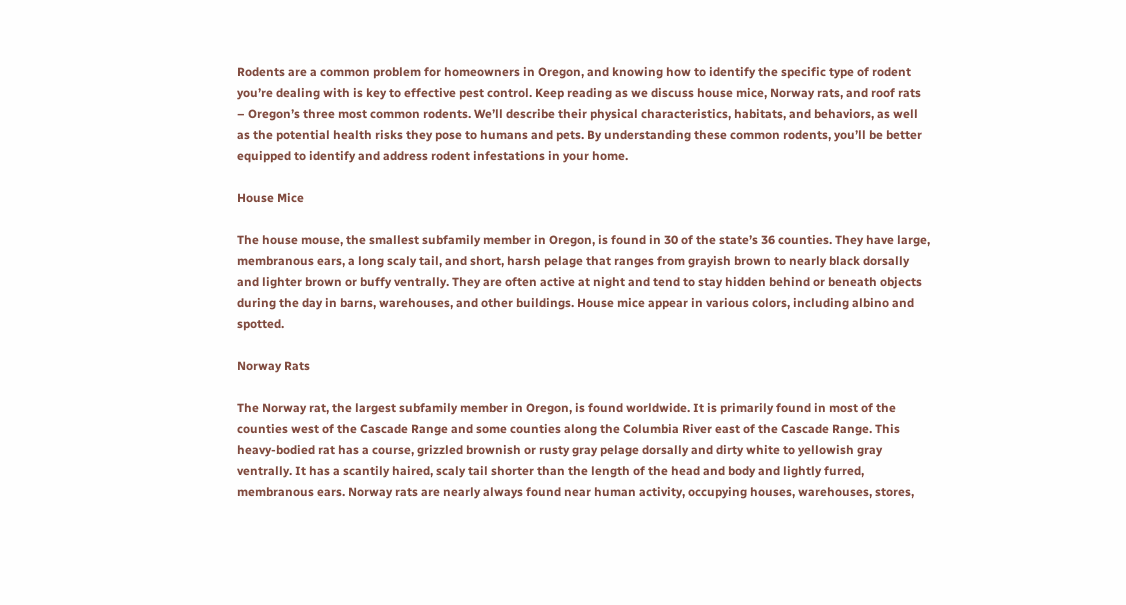Rodents are a common problem for homeowners in Oregon, and knowing how to identify the specific type of rodent you’re dealing with is key to effective pest control. Keep reading as we discuss house mice, Norway rats, and roof rats – Oregon’s three most common rodents. We’ll describe their physical characteristics, habitats, and behaviors, as well as the potential health risks they pose to humans and pets. By understanding these common rodents, you’ll be better equipped to identify and address rodent infestations in your home.

House Mice

The house mouse, the smallest subfamily member in Oregon, is found in 30 of the state’s 36 counties. They have large, membranous ears, a long scaly tail, and short, harsh pelage that ranges from grayish brown to nearly black dorsally and lighter brown or buffy ventrally. They are often active at night and tend to stay hidden behind or beneath objects during the day in barns, warehouses, and other buildings. House mice appear in various colors, including albino and spotted.

Norway Rats

The Norway rat, the largest subfamily member in Oregon, is found worldwide. It is primarily found in most of the counties west of the Cascade Range and some counties along the Columbia River east of the Cascade Range. This heavy-bodied rat has a course, grizzled brownish or rusty gray pelage dorsally and dirty white to yellowish gray ventrally. It has a scantily haired, scaly tail shorter than the length of the head and body and lightly furred, membranous ears. Norway rats are nearly always found near human activity, occupying houses, warehouses, stores,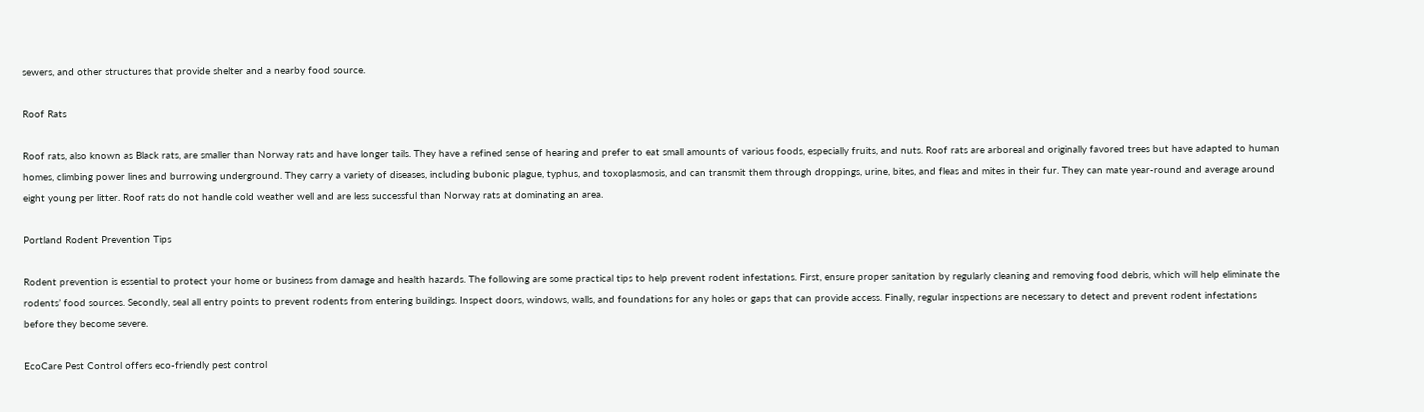sewers, and other structures that provide shelter and a nearby food source.

Roof Rats

Roof rats, also known as Black rats, are smaller than Norway rats and have longer tails. They have a refined sense of hearing and prefer to eat small amounts of various foods, especially fruits, and nuts. Roof rats are arboreal and originally favored trees but have adapted to human homes, climbing power lines and burrowing underground. They carry a variety of diseases, including bubonic plague, typhus, and toxoplasmosis, and can transmit them through droppings, urine, bites, and fleas and mites in their fur. They can mate year-round and average around eight young per litter. Roof rats do not handle cold weather well and are less successful than Norway rats at dominating an area.

Portland Rodent Prevention Tips

Rodent prevention is essential to protect your home or business from damage and health hazards. The following are some practical tips to help prevent rodent infestations. First, ensure proper sanitation by regularly cleaning and removing food debris, which will help eliminate the rodents’ food sources. Secondly, seal all entry points to prevent rodents from entering buildings. Inspect doors, windows, walls, and foundations for any holes or gaps that can provide access. Finally, regular inspections are necessary to detect and prevent rodent infestations before they become severe.

EcoCare Pest Control offers eco-friendly pest control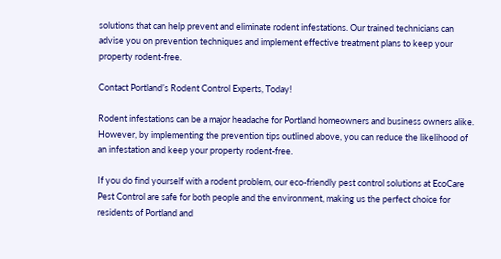solutions that can help prevent and eliminate rodent infestations. Our trained technicians can advise you on prevention techniques and implement effective treatment plans to keep your property rodent-free.

Contact Portland’s Rodent Control Experts, Today!

Rodent infestations can be a major headache for Portland homeowners and business owners alike. However, by implementing the prevention tips outlined above, you can reduce the likelihood of an infestation and keep your property rodent-free.

If you do find yourself with a rodent problem, our eco-friendly pest control solutions at EcoCare Pest Control are safe for both people and the environment, making us the perfect choice for residents of Portland and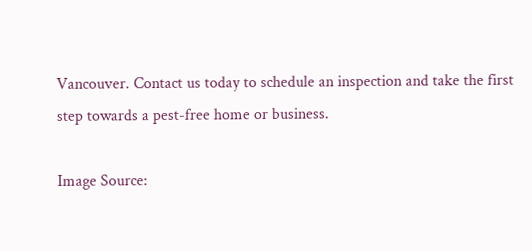Vancouver. Contact us today to schedule an inspection and take the first step towards a pest-free home or business.

Image Source: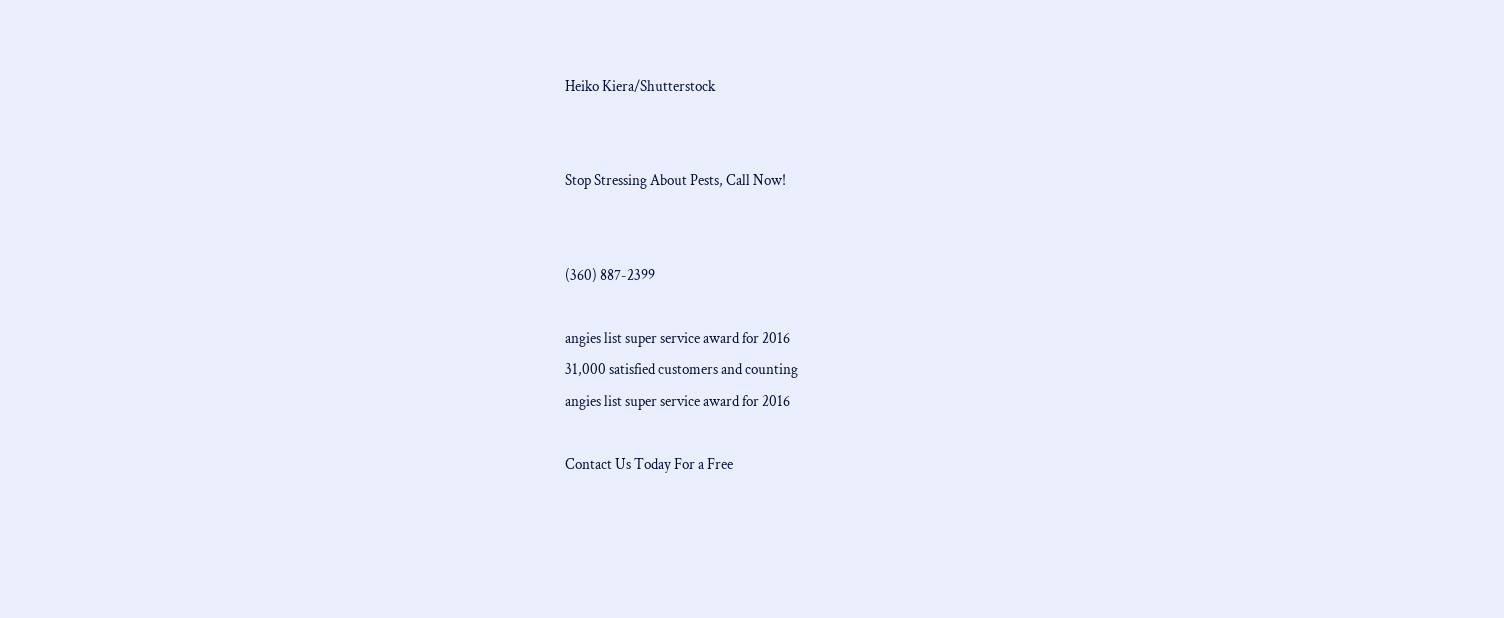Heiko Kiera/Shutterstock


Stop Stressing About Pests, Call Now!


(360) 887-2399

angies list super service award for 2016
31,000 satisfied customers and counting
angies list super service award for 2016

Contact Us Today For a Free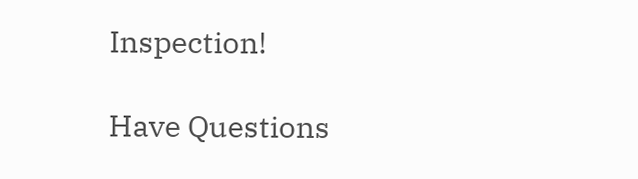Inspection!

Have Questions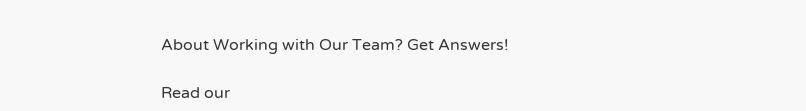About Working with Our Team? Get Answers!

Read our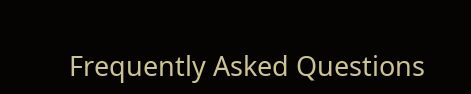Frequently Asked Questions